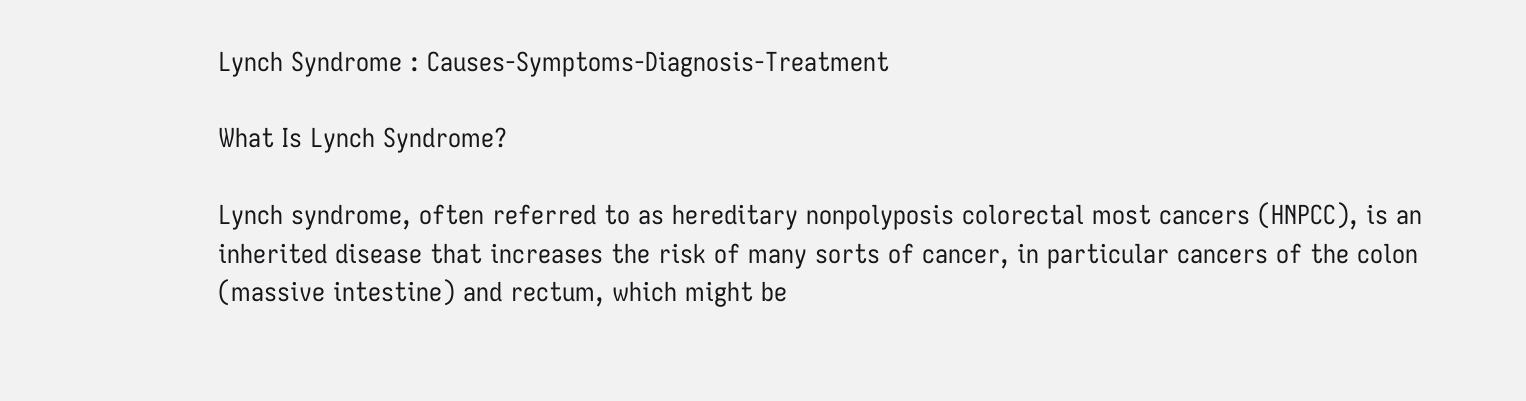Lynch Syndrome : Causes-Symptoms-Diagnosis-Treatment

What Is Lynch Syndrome?

Lynch syndrome, often referred to as hereditary nonpolyposis colorectal most cancers (HNPCC), is an inherited disease that increases the risk of many sorts of cancer, in particular cancers of the colon (massive intestine) and rectum, which might be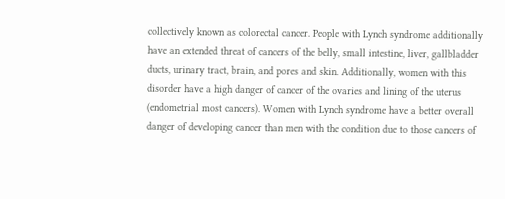collectively known as colorectal cancer. People with Lynch syndrome additionally have an extended threat of cancers of the belly, small intestine, liver, gallbladder ducts, urinary tract, brain, and pores and skin. Additionally, women with this disorder have a high danger of cancer of the ovaries and lining of the uterus (endometrial most cancers). Women with Lynch syndrome have a better overall danger of developing cancer than men with the condition due to those cancers of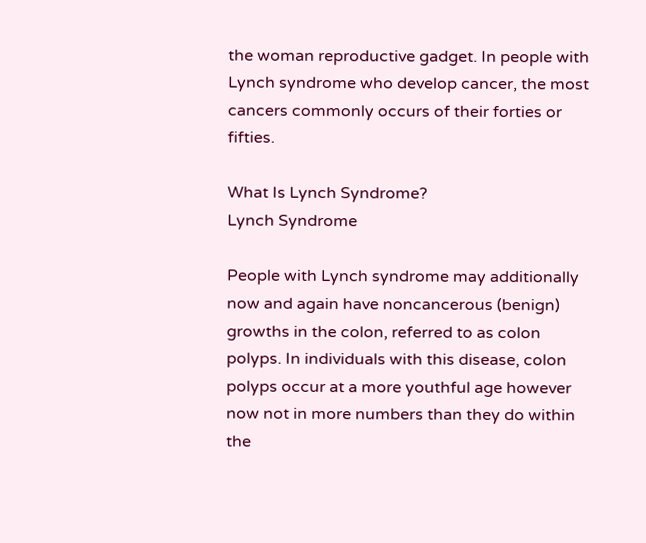the woman reproductive gadget. In people with Lynch syndrome who develop cancer, the most cancers commonly occurs of their forties or fifties.

What Is Lynch Syndrome?
Lynch Syndrome

People with Lynch syndrome may additionally now and again have noncancerous (benign) growths in the colon, referred to as colon polyps. In individuals with this disease, colon polyps occur at a more youthful age however now not in more numbers than they do within the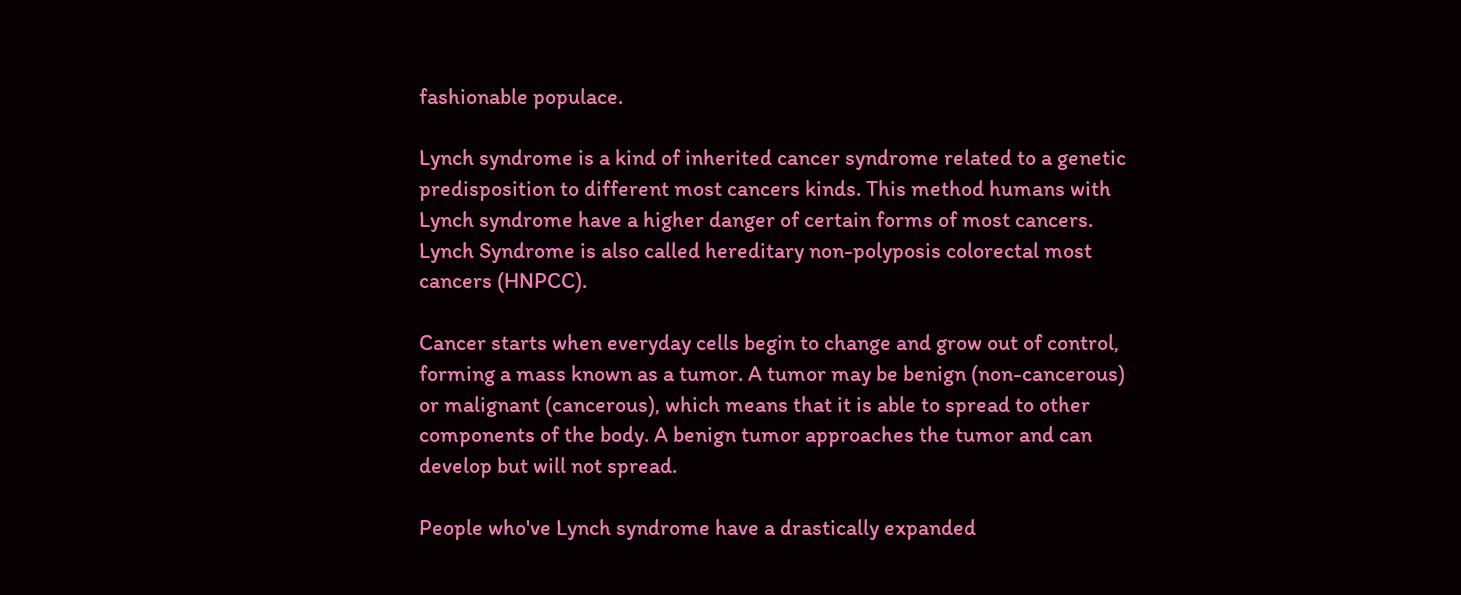fashionable populace.

Lynch syndrome is a kind of inherited cancer syndrome related to a genetic predisposition to different most cancers kinds. This method humans with Lynch syndrome have a higher danger of certain forms of most cancers. Lynch Syndrome is also called hereditary non-polyposis colorectal most cancers (HNPCC).

Cancer starts when everyday cells begin to change and grow out of control, forming a mass known as a tumor. A tumor may be benign (non-cancerous) or malignant (cancerous), which means that it is able to spread to other components of the body. A benign tumor approaches the tumor and can develop but will not spread.

People who've Lynch syndrome have a drastically expanded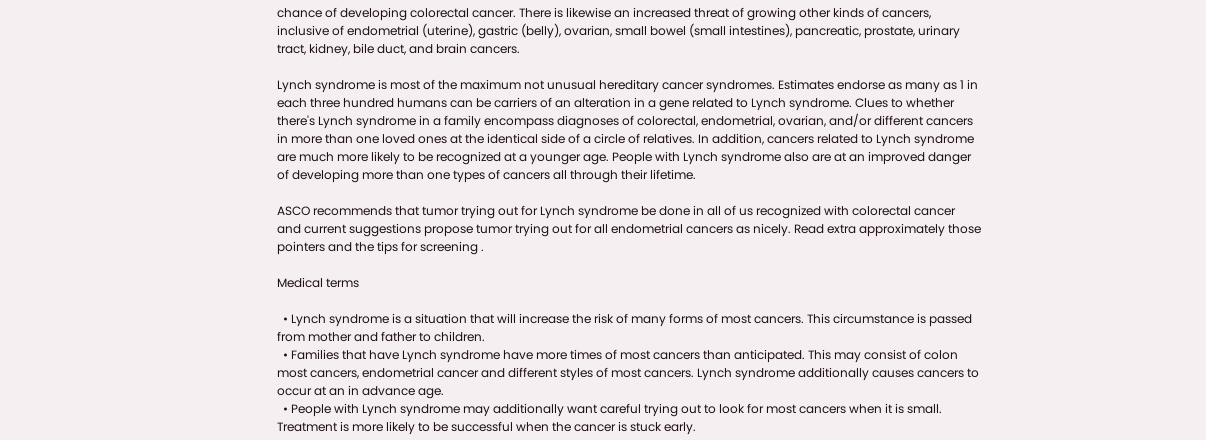chance of developing colorectal cancer. There is likewise an increased threat of growing other kinds of cancers, inclusive of endometrial (uterine), gastric (belly), ovarian, small bowel (small intestines), pancreatic, prostate, urinary tract, kidney, bile duct, and brain cancers.

Lynch syndrome is most of the maximum not unusual hereditary cancer syndromes. Estimates endorse as many as 1 in each three hundred humans can be carriers of an alteration in a gene related to Lynch syndrome. Clues to whether there's Lynch syndrome in a family encompass diagnoses of colorectal, endometrial, ovarian, and/or different cancers in more than one loved ones at the identical side of a circle of relatives. In addition, cancers related to Lynch syndrome are much more likely to be recognized at a younger age. People with Lynch syndrome also are at an improved danger of developing more than one types of cancers all through their lifetime.

ASCO recommends that tumor trying out for Lynch syndrome be done in all of us recognized with colorectal cancer and current suggestions propose tumor trying out for all endometrial cancers as nicely. Read extra approximately those pointers and the tips for screening .

Medical terms

  • Lynch syndrome is a situation that will increase the risk of many forms of most cancers. This circumstance is passed from mother and father to children.
  • Families that have Lynch syndrome have more times of most cancers than anticipated. This may consist of colon most cancers, endometrial cancer and different styles of most cancers. Lynch syndrome additionally causes cancers to occur at an in advance age.
  • People with Lynch syndrome may additionally want careful trying out to look for most cancers when it is small. Treatment is more likely to be successful when the cancer is stuck early.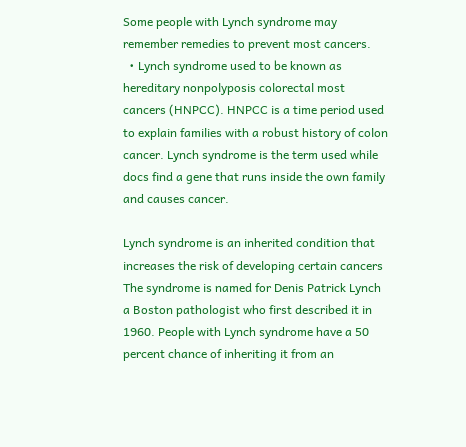Some people with Lynch syndrome may remember remedies to prevent most cancers.
  • Lynch syndrome used to be known as hereditary nonpolyposis colorectal most cancers (HNPCC). HNPCC is a time period used to explain families with a robust history of colon cancer. Lynch syndrome is the term used while docs find a gene that runs inside the own family and causes cancer.

Lynch syndrome is an inherited condition that increases the risk of developing certain cancers The syndrome is named for Denis Patrick Lynch a Boston pathologist who first described it in 1960. People with Lynch syndrome have a 50 percent chance of inheriting it from an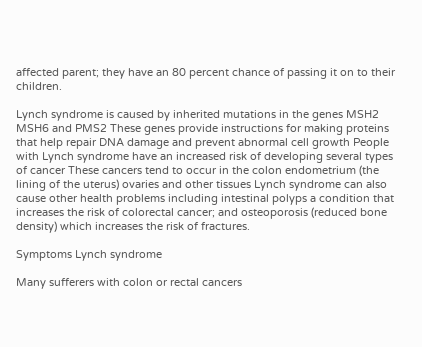affected parent; they have an 80 percent chance of passing it on to their children.

Lynch syndrome is caused by inherited mutations in the genes MSH2 MSH6 and PMS2 These genes provide instructions for making proteins that help repair DNA damage and prevent abnormal cell growth People with Lynch syndrome have an increased risk of developing several types of cancer These cancers tend to occur in the colon endometrium (the lining of the uterus) ovaries and other tissues Lynch syndrome can also cause other health problems including intestinal polyps a condition that increases the risk of colorectal cancer; and osteoporosis (reduced bone density) which increases the risk of fractures.

Symptoms Lynch syndrome

Many sufferers with colon or rectal cancers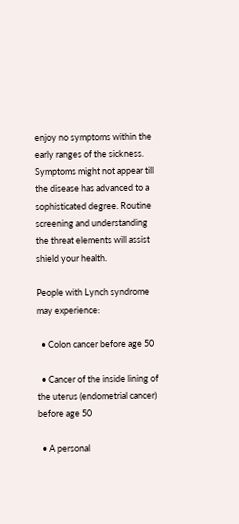enjoy no symptoms within the early ranges of the sickness. Symptoms might not appear till the disease has advanced to a sophisticated degree. Routine screening and understanding the threat elements will assist shield your health.

People with Lynch syndrome may experience:

  • Colon cancer before age 50

  • Cancer of the inside lining of the uterus (endometrial cancer) before age 50

  • A personal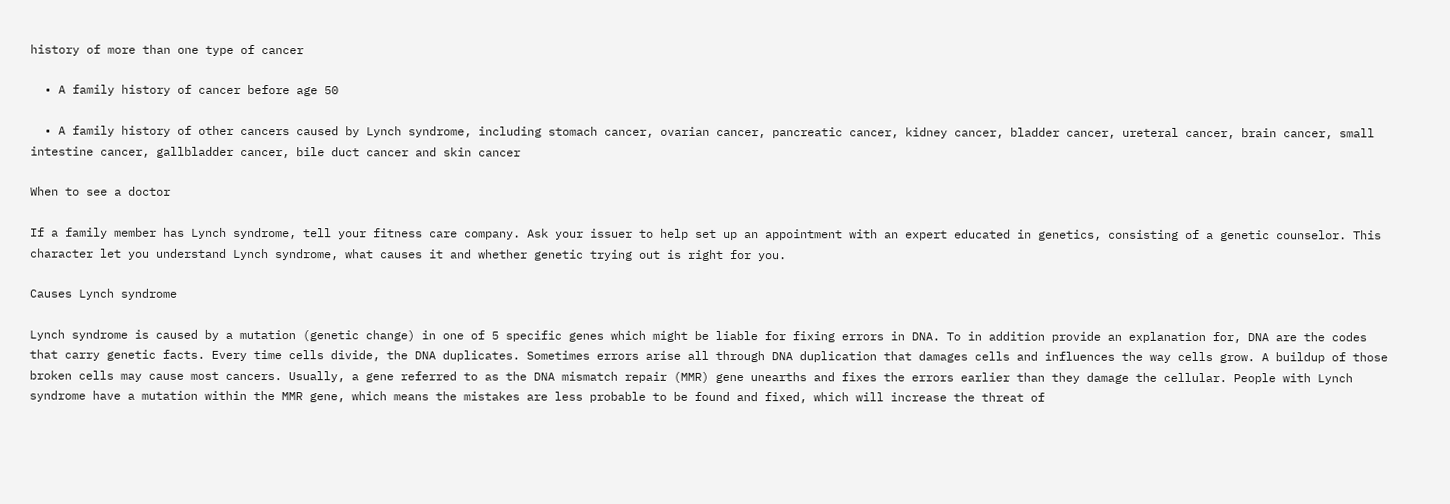history of more than one type of cancer

  • A family history of cancer before age 50

  • A family history of other cancers caused by Lynch syndrome, including stomach cancer, ovarian cancer, pancreatic cancer, kidney cancer, bladder cancer, ureteral cancer, brain cancer, small intestine cancer, gallbladder cancer, bile duct cancer and skin cancer

When to see a doctor

If a family member has Lynch syndrome, tell your fitness care company. Ask your issuer to help set up an appointment with an expert educated in genetics, consisting of a genetic counselor. This character let you understand Lynch syndrome, what causes it and whether genetic trying out is right for you.

Causes Lynch syndrome

Lynch syndrome is caused by a mutation (genetic change) in one of 5 specific genes which might be liable for fixing errors in DNA. To in addition provide an explanation for, DNA are the codes that carry genetic facts. Every time cells divide, the DNA duplicates. Sometimes errors arise all through DNA duplication that damages cells and influences the way cells grow. A buildup of those broken cells may cause most cancers. Usually, a gene referred to as the DNA mismatch repair (MMR) gene unearths and fixes the errors earlier than they damage the cellular. People with Lynch syndrome have a mutation within the MMR gene, which means the mistakes are less probable to be found and fixed, which will increase the threat of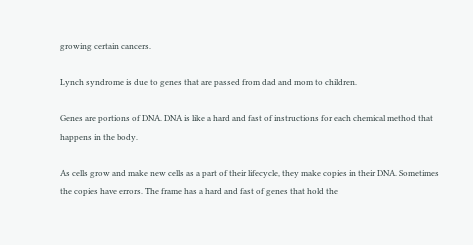growing certain cancers.

Lynch syndrome is due to genes that are passed from dad and mom to children.

Genes are portions of DNA. DNA is like a hard and fast of instructions for each chemical method that happens in the body.

As cells grow and make new cells as a part of their lifecycle, they make copies in their DNA. Sometimes the copies have errors. The frame has a hard and fast of genes that hold the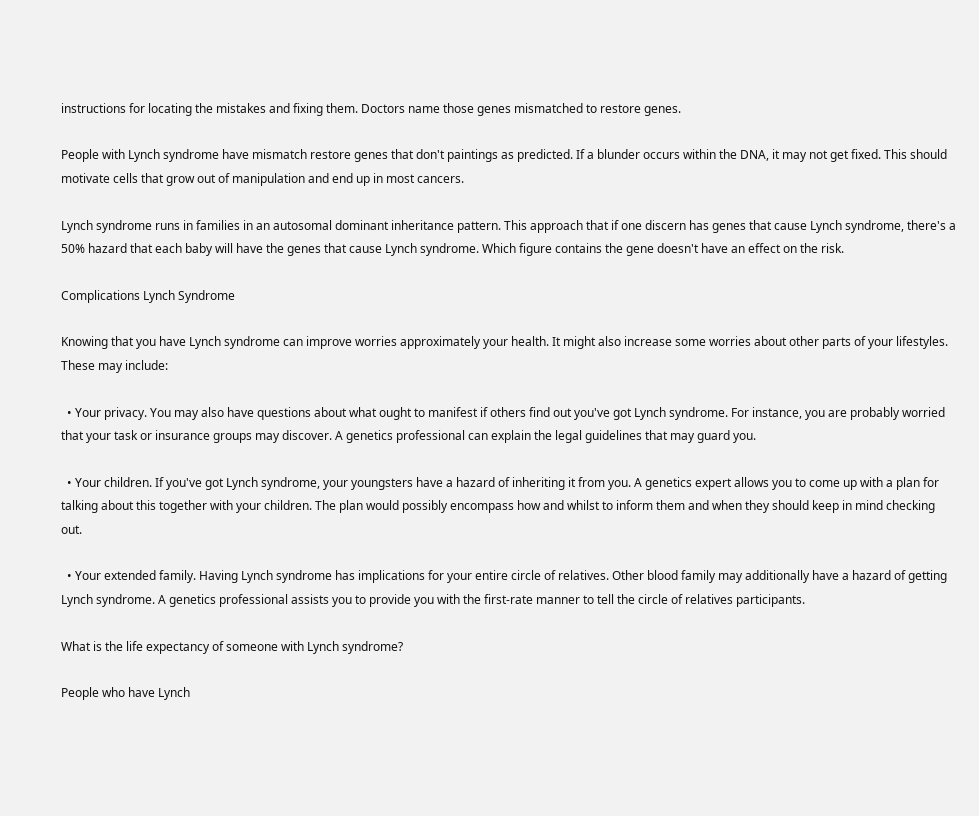instructions for locating the mistakes and fixing them. Doctors name those genes mismatched to restore genes.

People with Lynch syndrome have mismatch restore genes that don't paintings as predicted. If a blunder occurs within the DNA, it may not get fixed. This should motivate cells that grow out of manipulation and end up in most cancers.

Lynch syndrome runs in families in an autosomal dominant inheritance pattern. This approach that if one discern has genes that cause Lynch syndrome, there's a 50% hazard that each baby will have the genes that cause Lynch syndrome. Which figure contains the gene doesn't have an effect on the risk.

Complications Lynch Syndrome

Knowing that you have Lynch syndrome can improve worries approximately your health. It might also increase some worries about other parts of your lifestyles. These may include:

  • Your privacy. You may also have questions about what ought to manifest if others find out you've got Lynch syndrome. For instance, you are probably worried that your task or insurance groups may discover. A genetics professional can explain the legal guidelines that may guard you.

  • Your children. If you've got Lynch syndrome, your youngsters have a hazard of inheriting it from you. A genetics expert allows you to come up with a plan for talking about this together with your children. The plan would possibly encompass how and whilst to inform them and when they should keep in mind checking out.

  • Your extended family. Having Lynch syndrome has implications for your entire circle of relatives. Other blood family may additionally have a hazard of getting Lynch syndrome. A genetics professional assists you to provide you with the first-rate manner to tell the circle of relatives participants.

What is the life expectancy of someone with Lynch syndrome?

People who have Lynch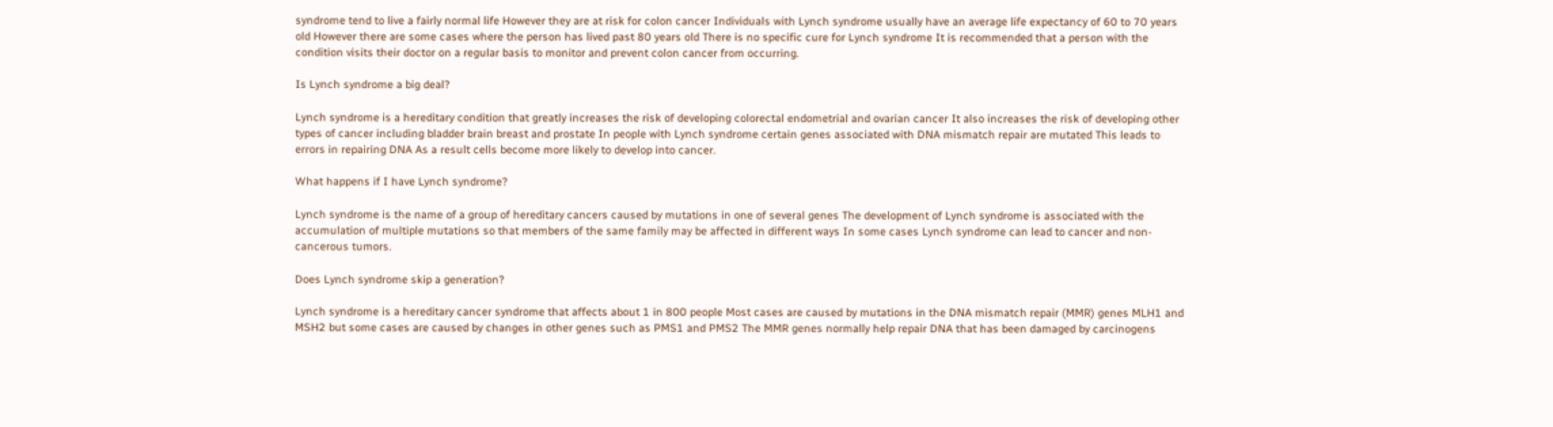syndrome tend to live a fairly normal life However they are at risk for colon cancer Individuals with Lynch syndrome usually have an average life expectancy of 60 to 70 years old However there are some cases where the person has lived past 80 years old There is no specific cure for Lynch syndrome It is recommended that a person with the condition visits their doctor on a regular basis to monitor and prevent colon cancer from occurring.

Is Lynch syndrome a big deal?

Lynch syndrome is a hereditary condition that greatly increases the risk of developing colorectal endometrial and ovarian cancer It also increases the risk of developing other types of cancer including bladder brain breast and prostate In people with Lynch syndrome certain genes associated with DNA mismatch repair are mutated This leads to errors in repairing DNA As a result cells become more likely to develop into cancer.

What happens if I have Lynch syndrome?

Lynch syndrome is the name of a group of hereditary cancers caused by mutations in one of several genes The development of Lynch syndrome is associated with the accumulation of multiple mutations so that members of the same family may be affected in different ways In some cases Lynch syndrome can lead to cancer and non-cancerous tumors.

Does Lynch syndrome skip a generation?

Lynch syndrome is a hereditary cancer syndrome that affects about 1 in 800 people Most cases are caused by mutations in the DNA mismatch repair (MMR) genes MLH1 and MSH2 but some cases are caused by changes in other genes such as PMS1 and PMS2 The MMR genes normally help repair DNA that has been damaged by carcinogens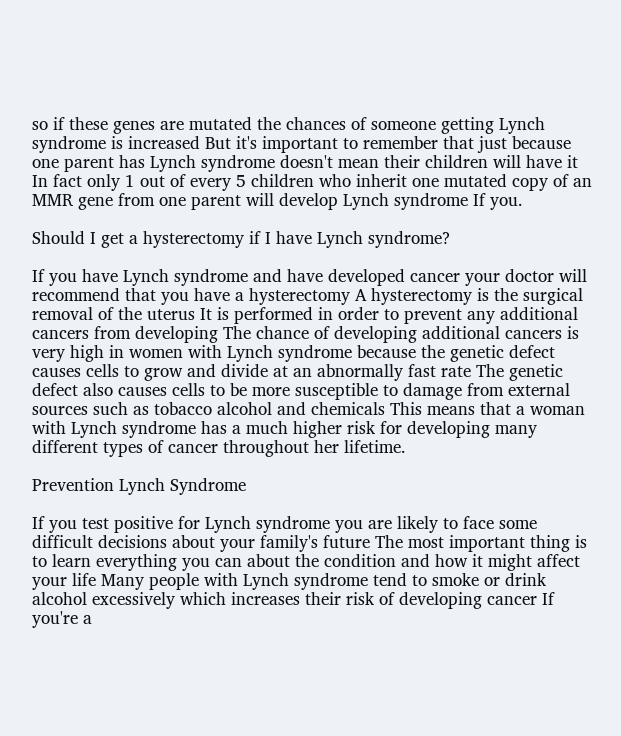so if these genes are mutated the chances of someone getting Lynch syndrome is increased But it's important to remember that just because one parent has Lynch syndrome doesn't mean their children will have it In fact only 1 out of every 5 children who inherit one mutated copy of an MMR gene from one parent will develop Lynch syndrome If you.

Should I get a hysterectomy if I have Lynch syndrome?

If you have Lynch syndrome and have developed cancer your doctor will recommend that you have a hysterectomy A hysterectomy is the surgical removal of the uterus It is performed in order to prevent any additional cancers from developing The chance of developing additional cancers is very high in women with Lynch syndrome because the genetic defect causes cells to grow and divide at an abnormally fast rate The genetic defect also causes cells to be more susceptible to damage from external sources such as tobacco alcohol and chemicals This means that a woman with Lynch syndrome has a much higher risk for developing many different types of cancer throughout her lifetime.

Prevention Lynch Syndrome

If you test positive for Lynch syndrome you are likely to face some difficult decisions about your family's future The most important thing is to learn everything you can about the condition and how it might affect your life Many people with Lynch syndrome tend to smoke or drink alcohol excessively which increases their risk of developing cancer If you're a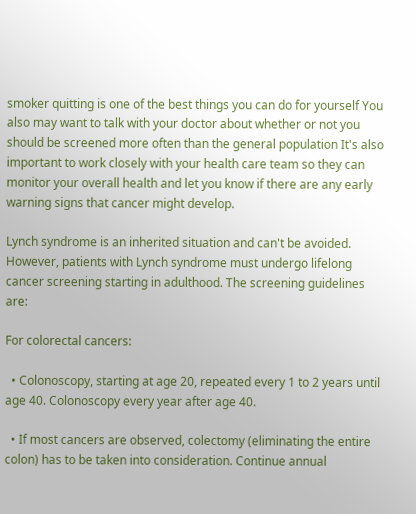smoker quitting is one of the best things you can do for yourself You also may want to talk with your doctor about whether or not you should be screened more often than the general population It's also important to work closely with your health care team so they can monitor your overall health and let you know if there are any early warning signs that cancer might develop.

Lynch syndrome is an inherited situation and can't be avoided. However, patients with Lynch syndrome must undergo lifelong cancer screening starting in adulthood. The screening guidelines are:

For colorectal cancers:

  • Colonoscopy, starting at age 20, repeated every 1 to 2 years until age 40. Colonoscopy every year after age 40.

  • If most cancers are observed, colectomy (eliminating the entire colon) has to be taken into consideration. Continue annual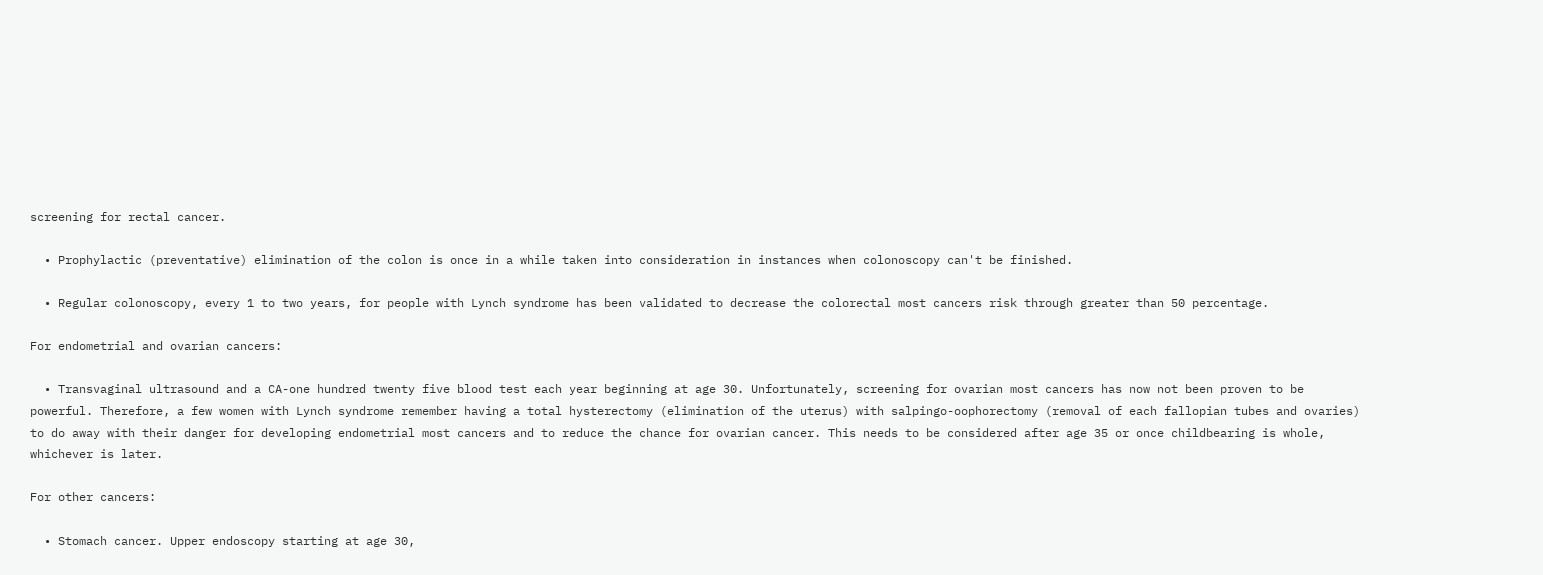screening for rectal cancer.

  • Prophylactic (preventative) elimination of the colon is once in a while taken into consideration in instances when colonoscopy can't be finished.

  • Regular colonoscopy, every 1 to two years, for people with Lynch syndrome has been validated to decrease the colorectal most cancers risk through greater than 50 percentage.

For endometrial and ovarian cancers:

  • Transvaginal ultrasound and a CA-one hundred twenty five blood test each year beginning at age 30. Unfortunately, screening for ovarian most cancers has now not been proven to be powerful. Therefore, a few women with Lynch syndrome remember having a total hysterectomy (elimination of the uterus) with salpingo-oophorectomy (removal of each fallopian tubes and ovaries) to do away with their danger for developing endometrial most cancers and to reduce the chance for ovarian cancer. This needs to be considered after age 35 or once childbearing is whole, whichever is later.

For other cancers:

  • Stomach cancer. Upper endoscopy starting at age 30,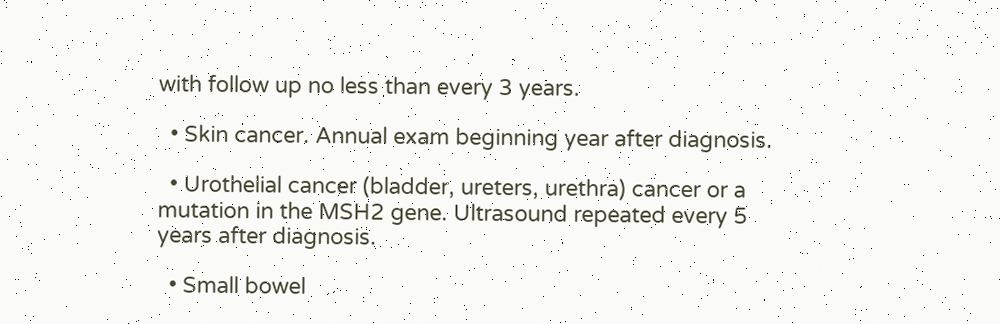with follow up no less than every 3 years.

  • Skin cancer. Annual exam beginning year after diagnosis.

  • Urothelial cancer (bladder, ureters, urethra) cancer or a mutation in the MSH2 gene. Ultrasound repeated every 5 years after diagnosis.

  • Small bowel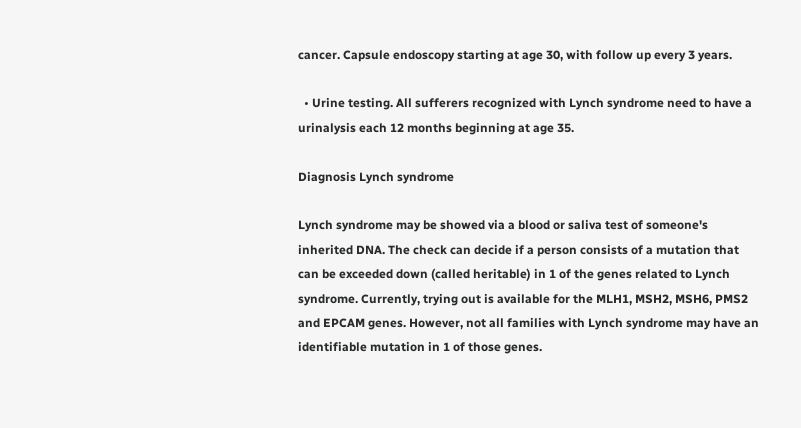cancer. Capsule endoscopy starting at age 30, with follow up every 3 years.

  • Urine testing. All sufferers recognized with Lynch syndrome need to have a urinalysis each 12 months beginning at age 35.

Diagnosis Lynch syndrome

Lynch syndrome may be showed via a blood or saliva test of someone's inherited DNA. The check can decide if a person consists of a mutation that can be exceeded down (called heritable) in 1 of the genes related to Lynch syndrome. Currently, trying out is available for the MLH1, MSH2, MSH6, PMS2 and EPCAM genes. However, not all families with Lynch syndrome may have an identifiable mutation in 1 of those genes.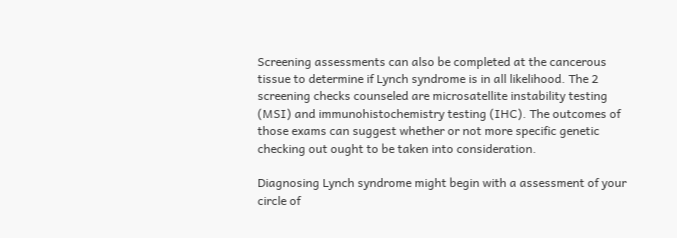Screening assessments can also be completed at the cancerous tissue to determine if Lynch syndrome is in all likelihood. The 2 screening checks counseled are microsatellite instability testing (MSI) and immunohistochemistry testing (IHC). The outcomes of those exams can suggest whether or not more specific genetic checking out ought to be taken into consideration.

Diagnosing Lynch syndrome might begin with a assessment of your circle of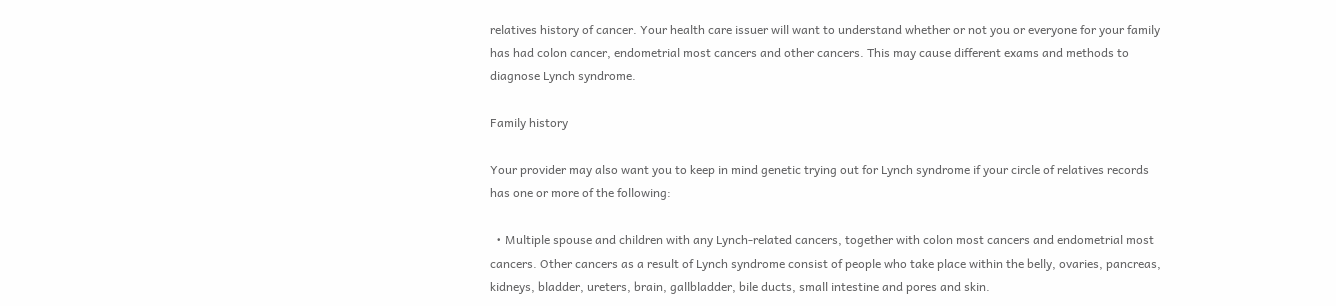relatives history of cancer. Your health care issuer will want to understand whether or not you or everyone for your family has had colon cancer, endometrial most cancers and other cancers. This may cause different exams and methods to diagnose Lynch syndrome.

Family history

Your provider may also want you to keep in mind genetic trying out for Lynch syndrome if your circle of relatives records has one or more of the following:

  • Multiple spouse and children with any Lynch-related cancers, together with colon most cancers and endometrial most cancers. Other cancers as a result of Lynch syndrome consist of people who take place within the belly, ovaries, pancreas, kidneys, bladder, ureters, brain, gallbladder, bile ducts, small intestine and pores and skin.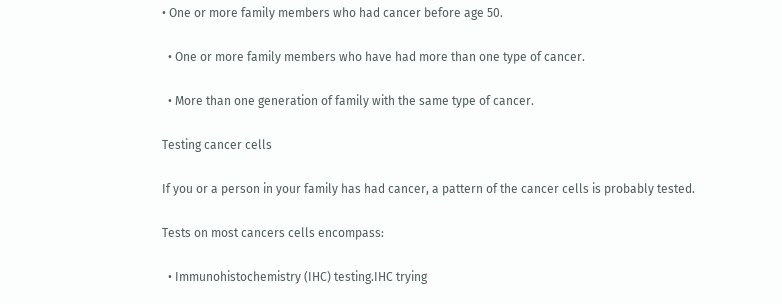• One or more family members who had cancer before age 50.

  • One or more family members who have had more than one type of cancer.

  • More than one generation of family with the same type of cancer.

Testing cancer cells

If you or a person in your family has had cancer, a pattern of the cancer cells is probably tested.

Tests on most cancers cells encompass:

  • Immunohistochemistry (IHC) testing.IHC trying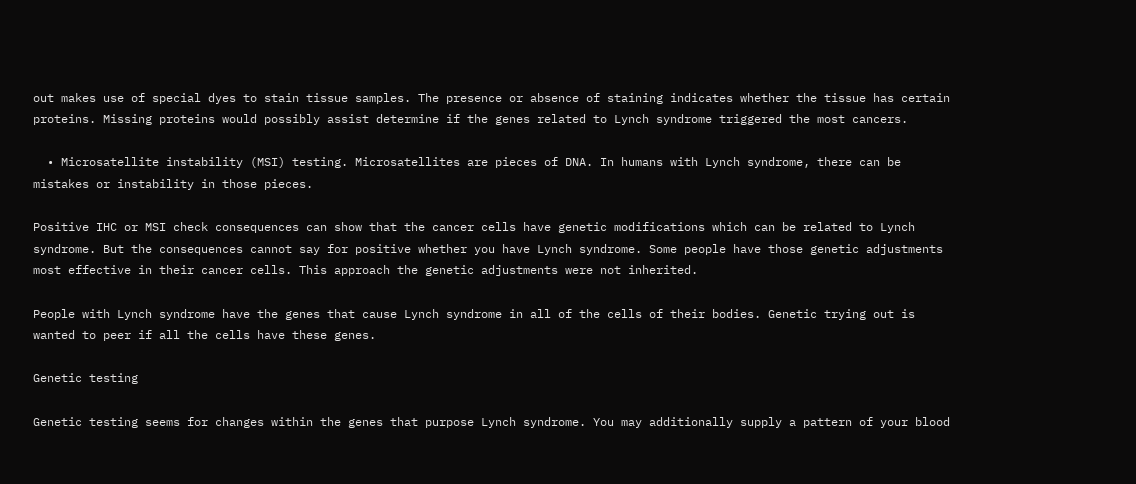out makes use of special dyes to stain tissue samples. The presence or absence of staining indicates whether the tissue has certain proteins. Missing proteins would possibly assist determine if the genes related to Lynch syndrome triggered the most cancers.

  • Microsatellite instability (MSI) testing. Microsatellites are pieces of DNA. In humans with Lynch syndrome, there can be mistakes or instability in those pieces.

Positive IHC or MSI check consequences can show that the cancer cells have genetic modifications which can be related to Lynch syndrome. But the consequences cannot say for positive whether you have Lynch syndrome. Some people have those genetic adjustments most effective in their cancer cells. This approach the genetic adjustments were not inherited.

People with Lynch syndrome have the genes that cause Lynch syndrome in all of the cells of their bodies. Genetic trying out is wanted to peer if all the cells have these genes.

Genetic testing

Genetic testing seems for changes within the genes that purpose Lynch syndrome. You may additionally supply a pattern of your blood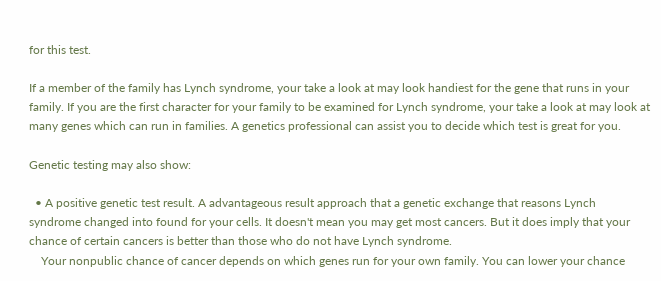for this test.

If a member of the family has Lynch syndrome, your take a look at may look handiest for the gene that runs in your family. If you are the first character for your family to be examined for Lynch syndrome, your take a look at may look at many genes which can run in families. A genetics professional can assist you to decide which test is great for you.

Genetic testing may also show:

  • A positive genetic test result. A advantageous result approach that a genetic exchange that reasons Lynch syndrome changed into found for your cells. It doesn't mean you may get most cancers. But it does imply that your chance of certain cancers is better than those who do not have Lynch syndrome.
    Your nonpublic chance of cancer depends on which genes run for your own family. You can lower your chance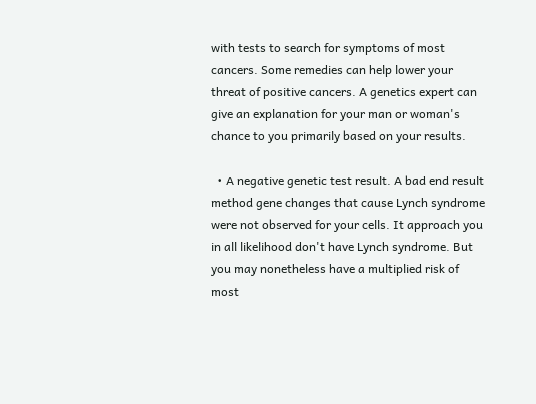with tests to search for symptoms of most cancers. Some remedies can help lower your threat of positive cancers. A genetics expert can give an explanation for your man or woman's chance to you primarily based on your results.

  • A negative genetic test result. A bad end result method gene changes that cause Lynch syndrome were not observed for your cells. It approach you in all likelihood don't have Lynch syndrome. But you may nonetheless have a multiplied risk of most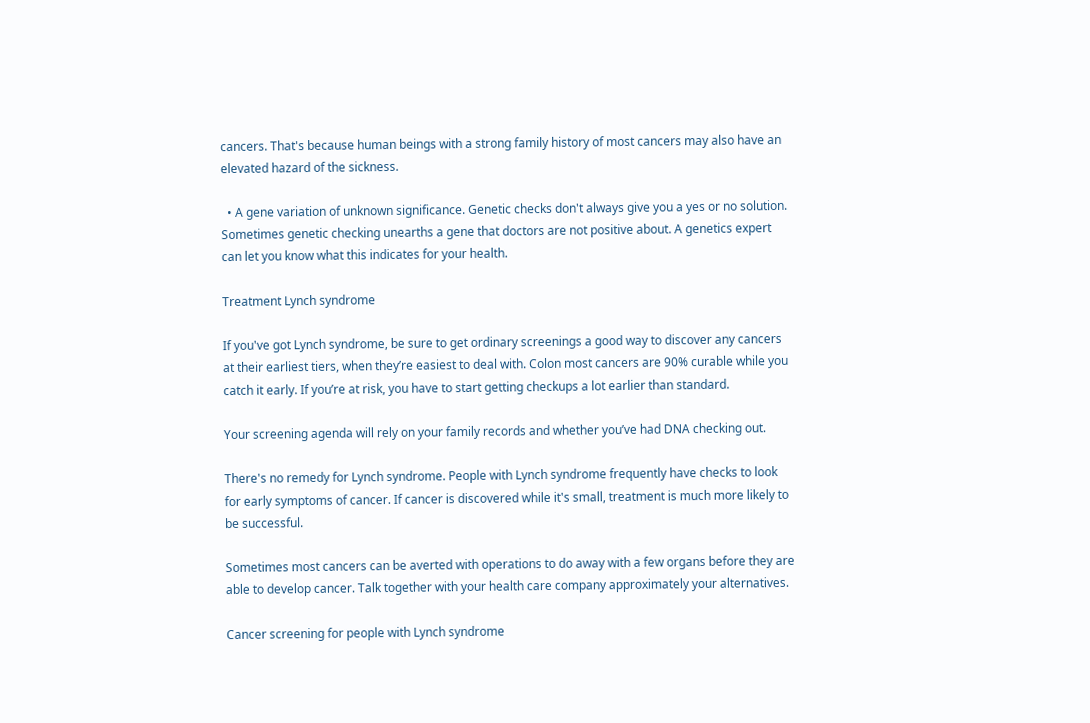cancers. That's because human beings with a strong family history of most cancers may also have an elevated hazard of the sickness.

  • A gene variation of unknown significance. Genetic checks don't always give you a yes or no solution. Sometimes genetic checking unearths a gene that doctors are not positive about. A genetics expert can let you know what this indicates for your health.

Treatment Lynch syndrome

If you've got Lynch syndrome, be sure to get ordinary screenings a good way to discover any cancers at their earliest tiers, when they’re easiest to deal with. Colon most cancers are 90% curable while you catch it early. If you’re at risk, you have to start getting checkups a lot earlier than standard.

Your screening agenda will rely on your family records and whether you’ve had DNA checking out.

There's no remedy for Lynch syndrome. People with Lynch syndrome frequently have checks to look for early symptoms of cancer. If cancer is discovered while it's small, treatment is much more likely to be successful.

Sometimes most cancers can be averted with operations to do away with a few organs before they are able to develop cancer. Talk together with your health care company approximately your alternatives.

Cancer screening for people with Lynch syndrome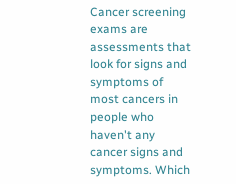Cancer screening exams are assessments that look for signs and symptoms of most cancers in people who haven't any cancer signs and symptoms. Which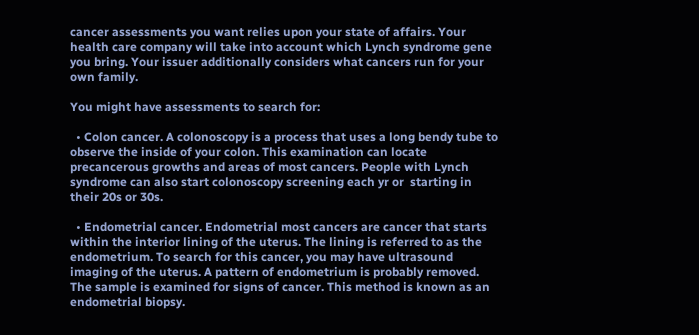cancer assessments you want relies upon your state of affairs. Your health care company will take into account which Lynch syndrome gene you bring. Your issuer additionally considers what cancers run for your own family.

You might have assessments to search for:

  • Colon cancer. A colonoscopy is a process that uses a long bendy tube to observe the inside of your colon. This examination can locate precancerous growths and areas of most cancers. People with Lynch syndrome can also start colonoscopy screening each yr or  starting in their 20s or 30s.

  • Endometrial cancer. Endometrial most cancers are cancer that starts within the interior lining of the uterus. The lining is referred to as the endometrium. To search for this cancer, you may have ultrasound imaging of the uterus. A pattern of endometrium is probably removed. The sample is examined for signs of cancer. This method is known as an endometrial biopsy.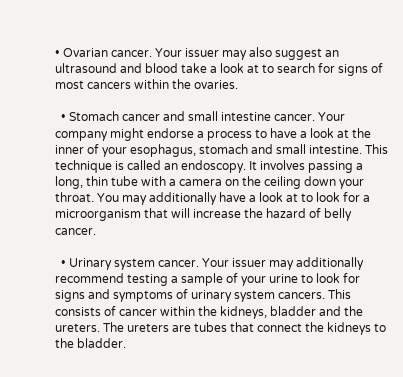• Ovarian cancer. Your issuer may also suggest an ultrasound and blood take a look at to search for signs of most cancers within the ovaries.

  • Stomach cancer and small intestine cancer. Your company might endorse a process to have a look at the inner of your esophagus, stomach and small intestine. This technique is called an endoscopy. It involves passing a long, thin tube with a camera on the ceiling down your throat. You may additionally have a look at to look for a microorganism that will increase the hazard of belly cancer.

  • Urinary system cancer. Your issuer may additionally recommend testing a sample of your urine to look for signs and symptoms of urinary system cancers. This consists of cancer within the kidneys, bladder and the ureters. The ureters are tubes that connect the kidneys to the bladder.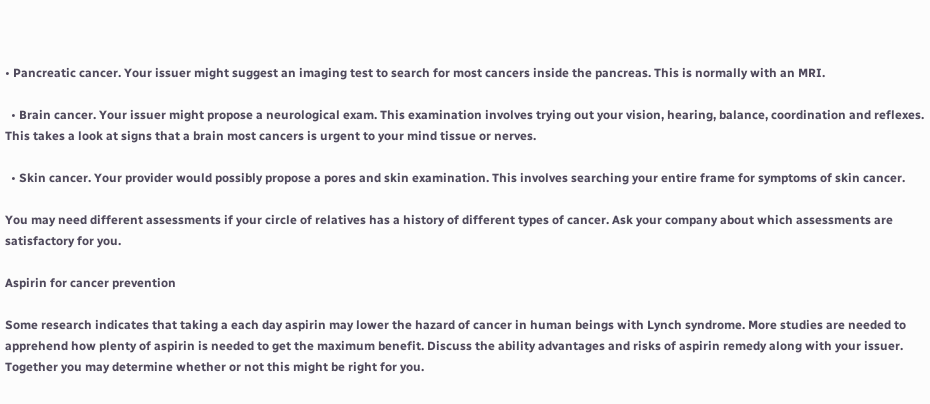• Pancreatic cancer. Your issuer might suggest an imaging test to search for most cancers inside the pancreas. This is normally with an MRI.

  • Brain cancer. Your issuer might propose a neurological exam. This examination involves trying out your vision, hearing, balance, coordination and reflexes. This takes a look at signs that a brain most cancers is urgent to your mind tissue or nerves.

  • Skin cancer. Your provider would possibly propose a pores and skin examination. This involves searching your entire frame for symptoms of skin cancer.

You may need different assessments if your circle of relatives has a history of different types of cancer. Ask your company about which assessments are satisfactory for you.

Aspirin for cancer prevention

Some research indicates that taking a each day aspirin may lower the hazard of cancer in human beings with Lynch syndrome. More studies are needed to apprehend how plenty of aspirin is needed to get the maximum benefit. Discuss the ability advantages and risks of aspirin remedy along with your issuer. Together you may determine whether or not this might be right for you.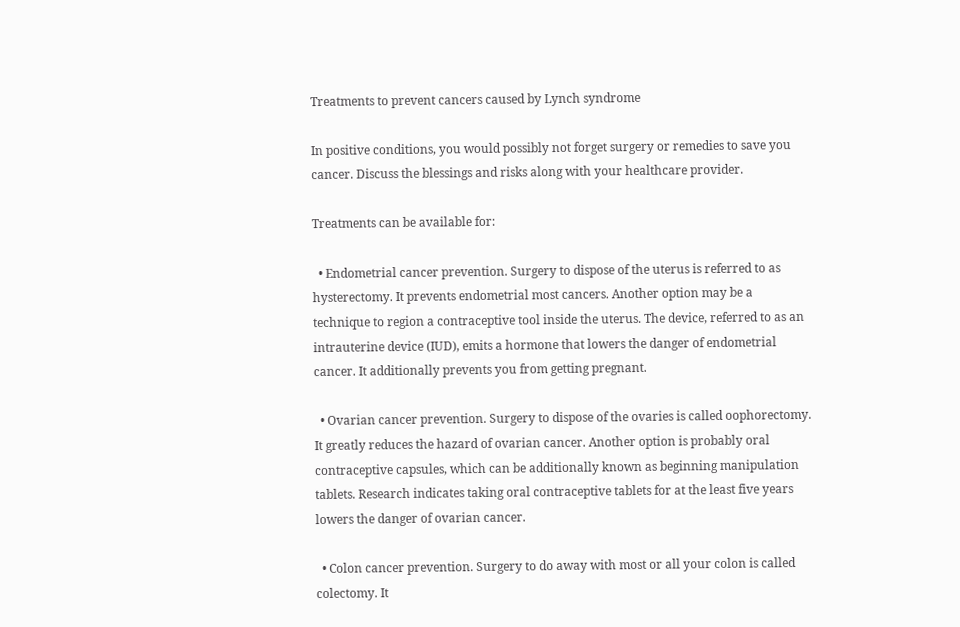Treatments to prevent cancers caused by Lynch syndrome

In positive conditions, you would possibly not forget surgery or remedies to save you cancer. Discuss the blessings and risks along with your healthcare provider.

Treatments can be available for:

  • Endometrial cancer prevention. Surgery to dispose of the uterus is referred to as hysterectomy. It prevents endometrial most cancers. Another option may be a technique to region a contraceptive tool inside the uterus. The device, referred to as an intrauterine device (IUD), emits a hormone that lowers the danger of endometrial cancer. It additionally prevents you from getting pregnant.

  • Ovarian cancer prevention. Surgery to dispose of the ovaries is called oophorectomy. It greatly reduces the hazard of ovarian cancer. Another option is probably oral contraceptive capsules, which can be additionally known as beginning manipulation tablets. Research indicates taking oral contraceptive tablets for at the least five years lowers the danger of ovarian cancer.

  • Colon cancer prevention. Surgery to do away with most or all your colon is called colectomy. It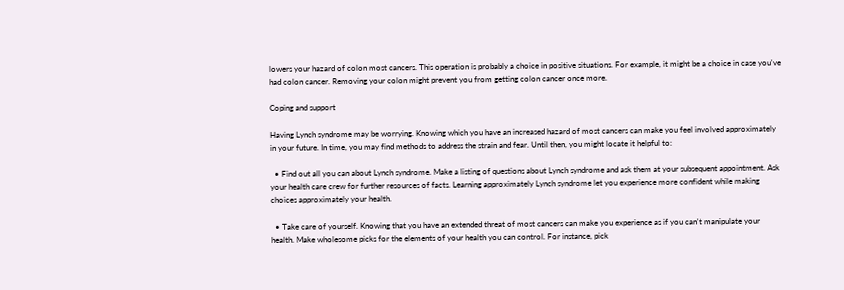lowers your hazard of colon most cancers. This operation is probably a choice in positive situations. For example, it might be a choice in case you've had colon cancer. Removing your colon might prevent you from getting colon cancer once more.

Coping and support

Having Lynch syndrome may be worrying. Knowing which you have an increased hazard of most cancers can make you feel involved approximately in your future. In time, you may find methods to address the strain and fear. Until then, you might locate it helpful to:

  • Find out all you can about Lynch syndrome. Make a listing of questions about Lynch syndrome and ask them at your subsequent appointment. Ask your health care crew for further resources of facts. Learning approximately Lynch syndrome let you experience more confident while making choices approximately your health.

  • Take care of yourself. Knowing that you have an extended threat of most cancers can make you experience as if you can't manipulate your health. Make wholesome picks for the elements of your health you can control. For instance, pick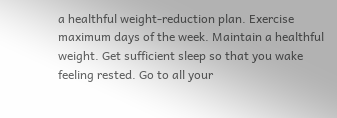a healthful weight-reduction plan. Exercise maximum days of the week. Maintain a healthful weight. Get sufficient sleep so that you wake feeling rested. Go to all your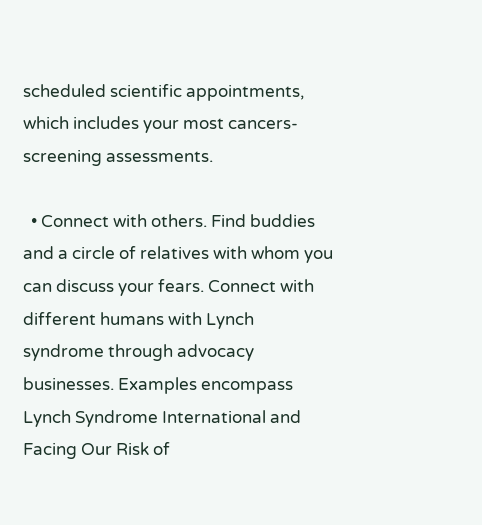scheduled scientific appointments, which includes your most cancers-screening assessments.

  • Connect with others. Find buddies and a circle of relatives with whom you can discuss your fears. Connect with different humans with Lynch syndrome through advocacy businesses. Examples encompass Lynch Syndrome International and Facing Our Risk of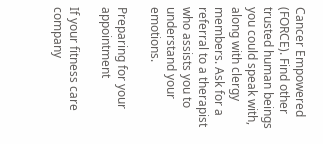Cancer Empowered (FORCE). Find other trusted human beings you could speak with, along with clergy members. Ask for a referral to a therapist who assists you to understand your emotions.

Preparing for your appointment

If your fitness care company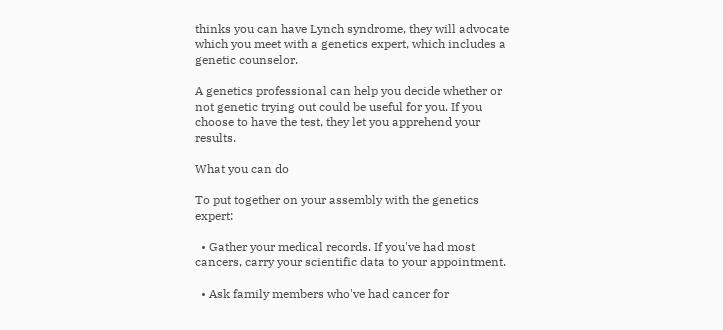thinks you can have Lynch syndrome, they will advocate which you meet with a genetics expert, which includes a genetic counselor.

A genetics professional can help you decide whether or not genetic trying out could be useful for you. If you choose to have the test, they let you apprehend your results.

What you can do

To put together on your assembly with the genetics expert:

  • Gather your medical records. If you've had most cancers, carry your scientific data to your appointment.

  • Ask family members who've had cancer for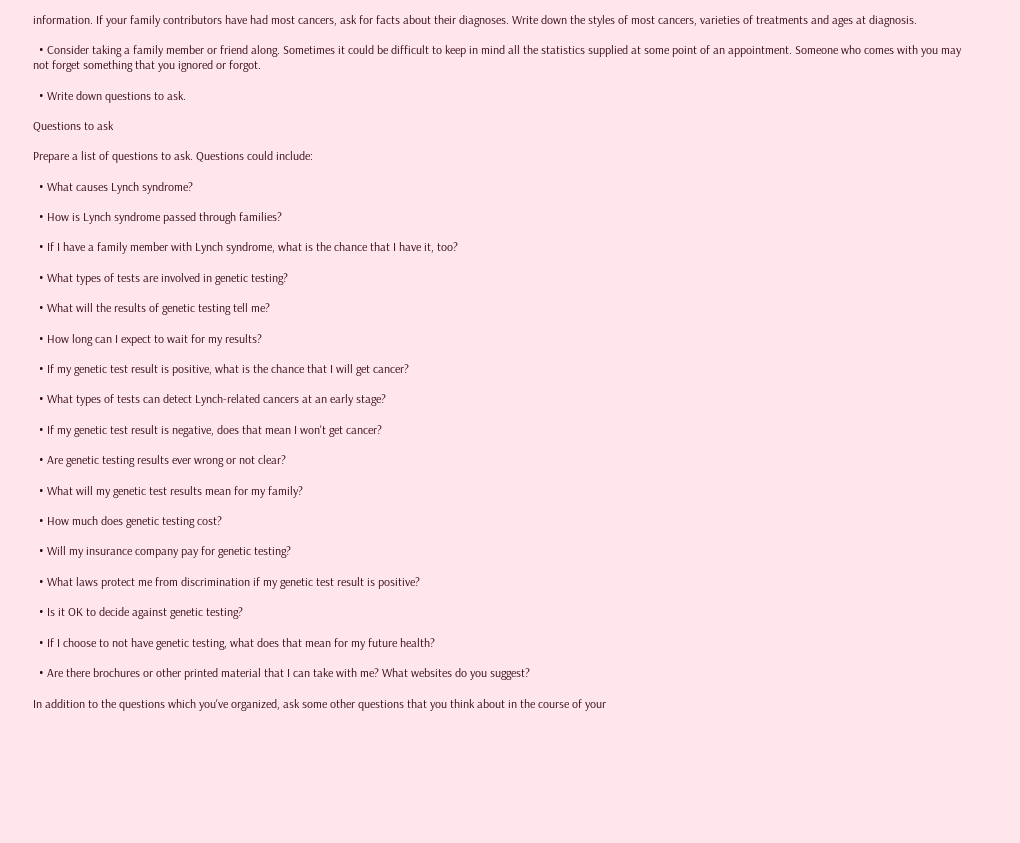information. If your family contributors have had most cancers, ask for facts about their diagnoses. Write down the styles of most cancers, varieties of treatments and ages at diagnosis.

  • Consider taking a family member or friend along. Sometimes it could be difficult to keep in mind all the statistics supplied at some point of an appointment. Someone who comes with you may not forget something that you ignored or forgot.

  • Write down questions to ask.

Questions to ask

Prepare a list of questions to ask. Questions could include:

  • What causes Lynch syndrome?

  • How is Lynch syndrome passed through families?

  • If I have a family member with Lynch syndrome, what is the chance that I have it, too?

  • What types of tests are involved in genetic testing?

  • What will the results of genetic testing tell me?

  • How long can I expect to wait for my results?

  • If my genetic test result is positive, what is the chance that I will get cancer?

  • What types of tests can detect Lynch-related cancers at an early stage?

  • If my genetic test result is negative, does that mean I won't get cancer?

  • Are genetic testing results ever wrong or not clear?

  • What will my genetic test results mean for my family?

  • How much does genetic testing cost?

  • Will my insurance company pay for genetic testing?

  • What laws protect me from discrimination if my genetic test result is positive?

  • Is it OK to decide against genetic testing?

  • If I choose to not have genetic testing, what does that mean for my future health?

  • Are there brochures or other printed material that I can take with me? What websites do you suggest?

In addition to the questions which you've organized, ask some other questions that you think about in the course of your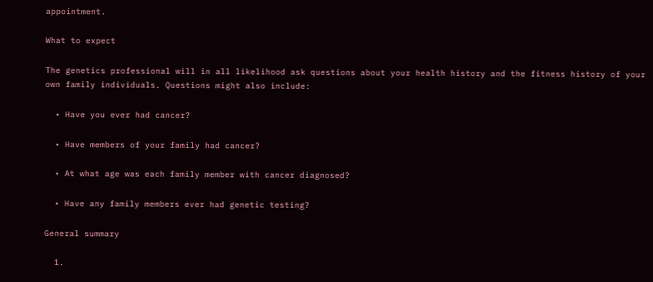appointment.

What to expect

The genetics professional will in all likelihood ask questions about your health history and the fitness history of your own family individuals. Questions might also include:

  • Have you ever had cancer?

  • Have members of your family had cancer?

  • At what age was each family member with cancer diagnosed?

  • Have any family members ever had genetic testing?

General summary

  1.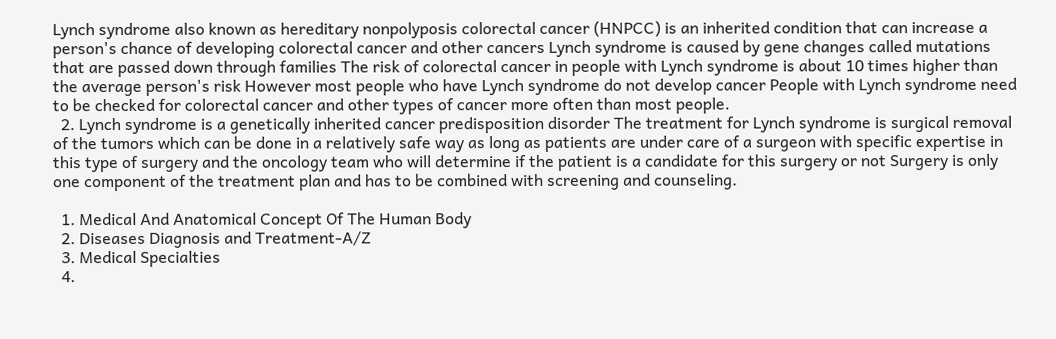Lynch syndrome also known as hereditary nonpolyposis colorectal cancer (HNPCC) is an inherited condition that can increase a person's chance of developing colorectal cancer and other cancers Lynch syndrome is caused by gene changes called mutations that are passed down through families The risk of colorectal cancer in people with Lynch syndrome is about 10 times higher than the average person's risk However most people who have Lynch syndrome do not develop cancer People with Lynch syndrome need to be checked for colorectal cancer and other types of cancer more often than most people.
  2. Lynch syndrome is a genetically inherited cancer predisposition disorder The treatment for Lynch syndrome is surgical removal of the tumors which can be done in a relatively safe way as long as patients are under care of a surgeon with specific expertise in this type of surgery and the oncology team who will determine if the patient is a candidate for this surgery or not Surgery is only one component of the treatment plan and has to be combined with screening and counseling.

  1. Medical And Anatomical Concept Of The Human Body
  2. Diseases Diagnosis and Treatment-A/Z
  3. Medical Specialties
  4.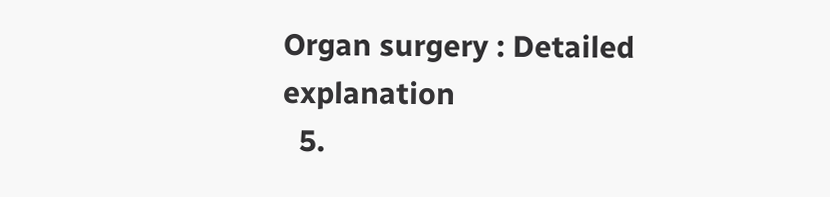Organ surgery : Detailed explanation
  5.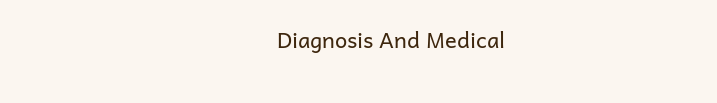Diagnosis And Medical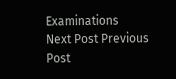Examinations
Next Post Previous Post